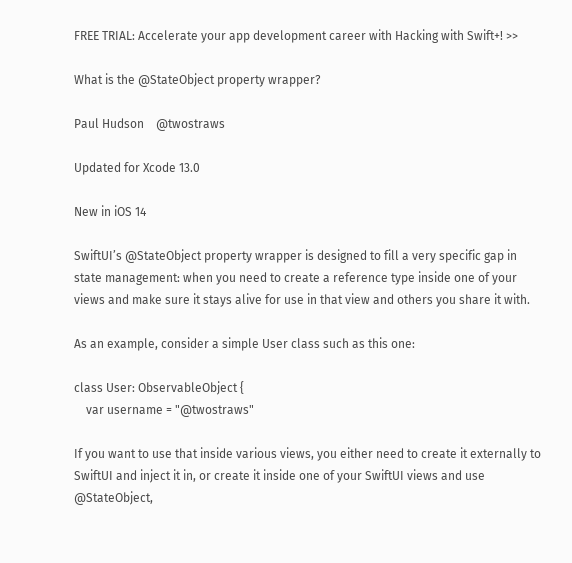FREE TRIAL: Accelerate your app development career with Hacking with Swift+! >>

What is the @StateObject property wrapper?

Paul Hudson    @twostraws

Updated for Xcode 13.0

New in iOS 14

SwiftUI’s @StateObject property wrapper is designed to fill a very specific gap in state management: when you need to create a reference type inside one of your views and make sure it stays alive for use in that view and others you share it with.

As an example, consider a simple User class such as this one:

class User: ObservableObject {
    var username = "@twostraws"

If you want to use that inside various views, you either need to create it externally to SwiftUI and inject it in, or create it inside one of your SwiftUI views and use @StateObject,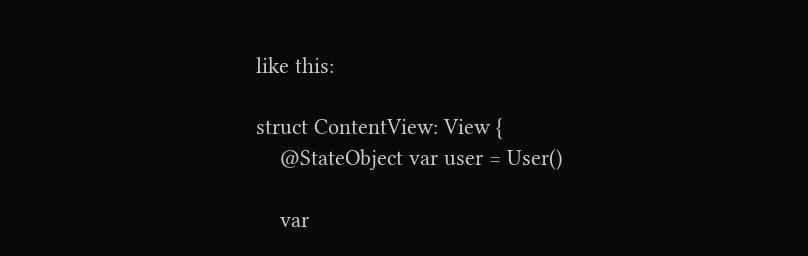like this:

struct ContentView: View {
    @StateObject var user = User()

    var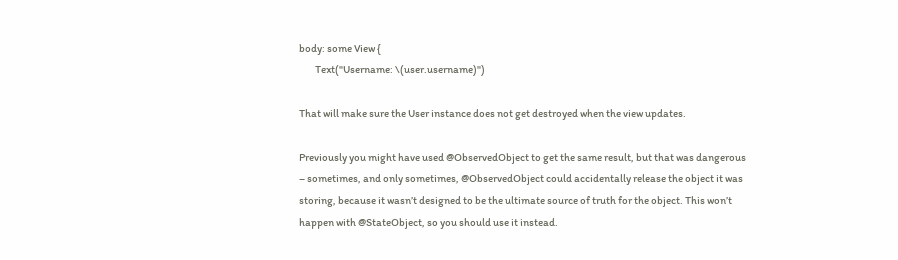body: some View {
        Text("Username: \(user.username)")

That will make sure the User instance does not get destroyed when the view updates.

Previously you might have used @ObservedObject to get the same result, but that was dangerous – sometimes, and only sometimes, @ObservedObject could accidentally release the object it was storing, because it wasn’t designed to be the ultimate source of truth for the object. This won’t happen with @StateObject, so you should use it instead.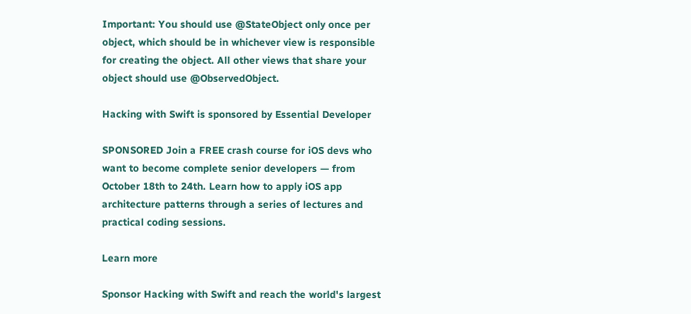Important: You should use @StateObject only once per object, which should be in whichever view is responsible for creating the object. All other views that share your object should use @ObservedObject.

Hacking with Swift is sponsored by Essential Developer

SPONSORED Join a FREE crash course for iOS devs who want to become complete senior developers — from October 18th to 24th. Learn how to apply iOS app architecture patterns through a series of lectures and practical coding sessions.

Learn more

Sponsor Hacking with Swift and reach the world's largest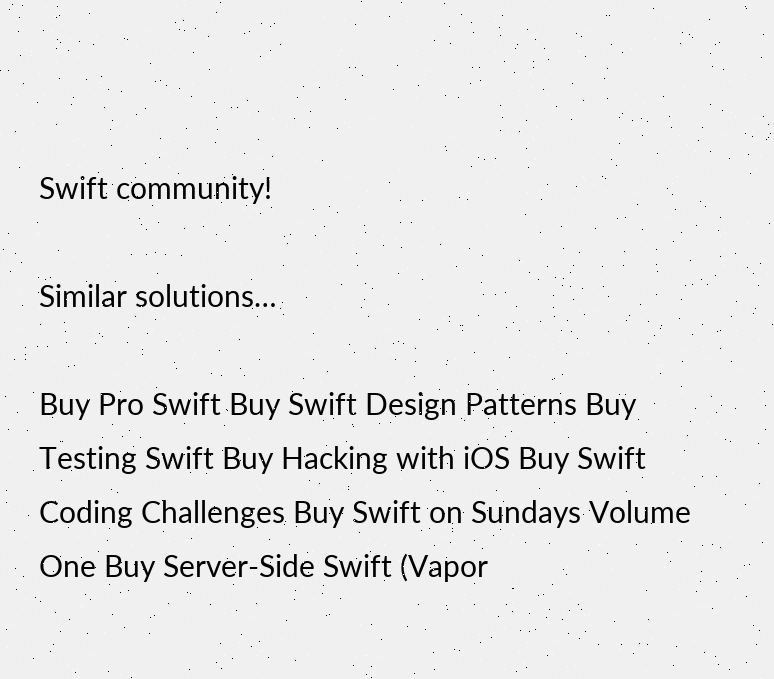Swift community!

Similar solutions…

Buy Pro Swift Buy Swift Design Patterns Buy Testing Swift Buy Hacking with iOS Buy Swift Coding Challenges Buy Swift on Sundays Volume One Buy Server-Side Swift (Vapor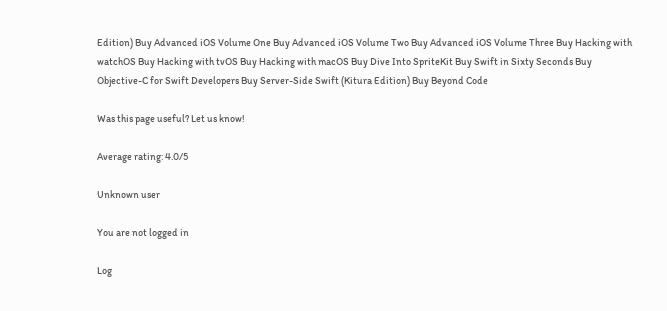Edition) Buy Advanced iOS Volume One Buy Advanced iOS Volume Two Buy Advanced iOS Volume Three Buy Hacking with watchOS Buy Hacking with tvOS Buy Hacking with macOS Buy Dive Into SpriteKit Buy Swift in Sixty Seconds Buy Objective-C for Swift Developers Buy Server-Side Swift (Kitura Edition) Buy Beyond Code

Was this page useful? Let us know!

Average rating: 4.0/5

Unknown user

You are not logged in

Log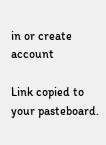in or create account

Link copied to your pasteboard.